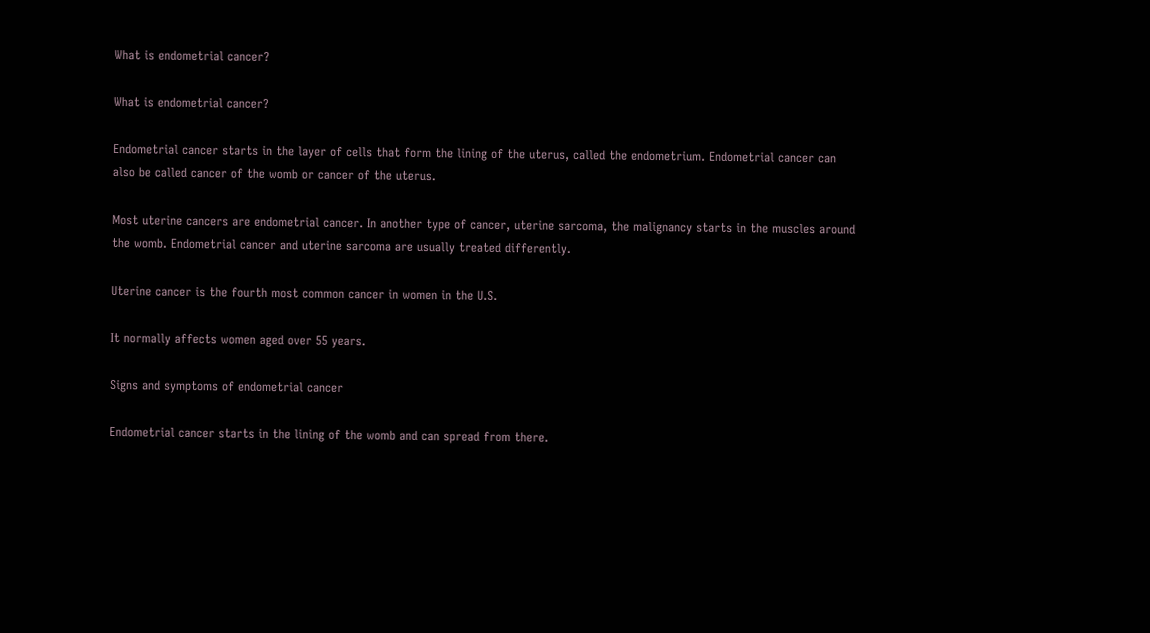What is endometrial cancer?

What is endometrial cancer?

Endometrial cancer starts in the layer of cells that form the lining of the uterus, called the endometrium. Endometrial cancer can also be called cancer of the womb or cancer of the uterus.

Most uterine cancers are endometrial cancer. In another type of cancer, uterine sarcoma, the malignancy starts in the muscles around the womb. Endometrial cancer and uterine sarcoma are usually treated differently.

Uterine cancer is the fourth most common cancer in women in the U.S.

It normally affects women aged over 55 years.

Signs and symptoms of endometrial cancer

Endometrial cancer starts in the lining of the womb and can spread from there.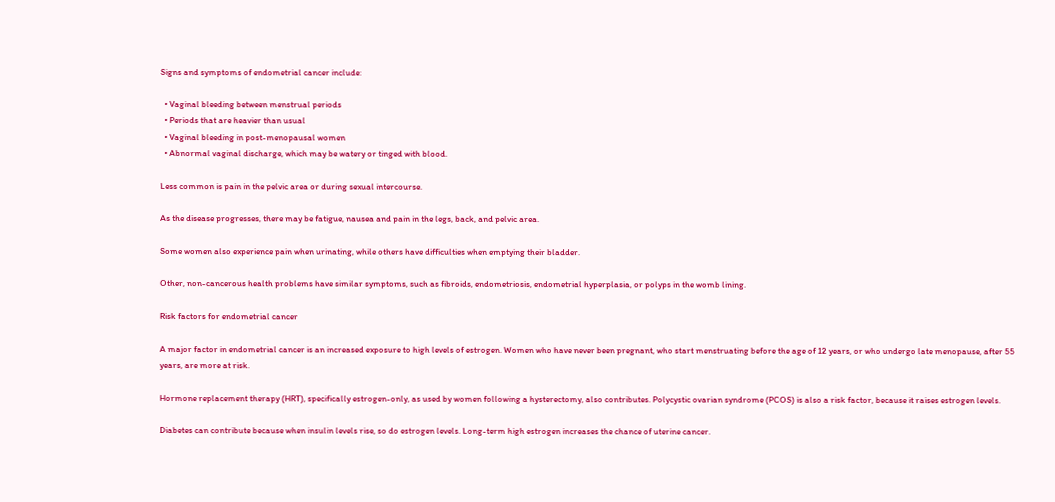Signs and symptoms of endometrial cancer include:

  • Vaginal bleeding between menstrual periods
  • Periods that are heavier than usual
  • Vaginal bleeding in post-menopausal women
  • Abnormal vaginal discharge, which may be watery or tinged with blood.

Less common is pain in the pelvic area or during sexual intercourse.

As the disease progresses, there may be fatigue, nausea and pain in the legs, back, and pelvic area.

Some women also experience pain when urinating, while others have difficulties when emptying their bladder.

Other, non-cancerous health problems have similar symptoms, such as fibroids, endometriosis, endometrial hyperplasia, or polyps in the womb lining.

Risk factors for endometrial cancer

A major factor in endometrial cancer is an increased exposure to high levels of estrogen. Women who have never been pregnant, who start menstruating before the age of 12 years, or who undergo late menopause, after 55 years, are more at risk.

Hormone replacement therapy (HRT), specifically estrogen-only, as used by women following a hysterectomy, also contributes. Polycystic ovarian syndrome (PCOS) is also a risk factor, because it raises estrogen levels.

Diabetes can contribute because when insulin levels rise, so do estrogen levels. Long-term high estrogen increases the chance of uterine cancer.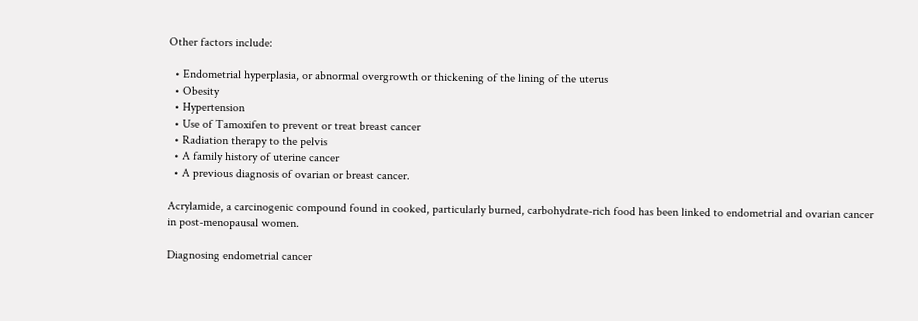Other factors include:

  • Endometrial hyperplasia, or abnormal overgrowth or thickening of the lining of the uterus
  • Obesity
  • Hypertension
  • Use of Tamoxifen to prevent or treat breast cancer
  • Radiation therapy to the pelvis
  • A family history of uterine cancer
  • A previous diagnosis of ovarian or breast cancer.

Acrylamide, a carcinogenic compound found in cooked, particularly burned, carbohydrate-rich food has been linked to endometrial and ovarian cancer in post-menopausal women.

Diagnosing endometrial cancer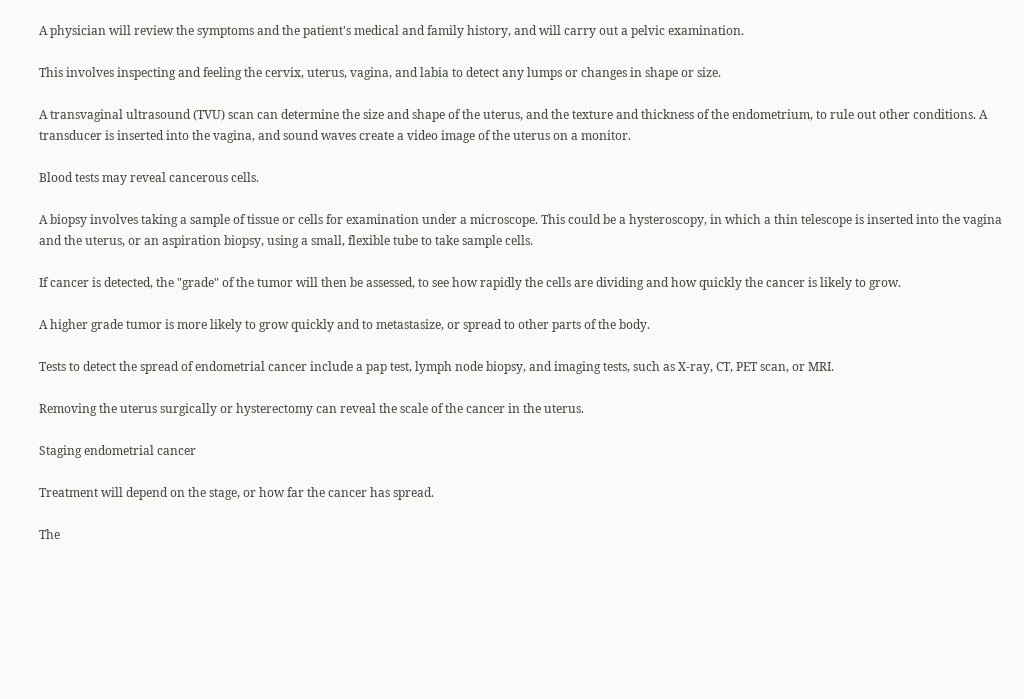A physician will review the symptoms and the patient's medical and family history, and will carry out a pelvic examination.

This involves inspecting and feeling the cervix, uterus, vagina, and labia to detect any lumps or changes in shape or size.

A transvaginal ultrasound (TVU) scan can determine the size and shape of the uterus, and the texture and thickness of the endometrium, to rule out other conditions. A transducer is inserted into the vagina, and sound waves create a video image of the uterus on a monitor.

Blood tests may reveal cancerous cells.

A biopsy involves taking a sample of tissue or cells for examination under a microscope. This could be a hysteroscopy, in which a thin telescope is inserted into the vagina and the uterus, or an aspiration biopsy, using a small, flexible tube to take sample cells.

If cancer is detected, the "grade" of the tumor will then be assessed, to see how rapidly the cells are dividing and how quickly the cancer is likely to grow.

A higher grade tumor is more likely to grow quickly and to metastasize, or spread to other parts of the body.

Tests to detect the spread of endometrial cancer include a pap test, lymph node biopsy, and imaging tests, such as X-ray, CT, PET scan, or MRI.

Removing the uterus surgically or hysterectomy can reveal the scale of the cancer in the uterus.

Staging endometrial cancer

Treatment will depend on the stage, or how far the cancer has spread.

The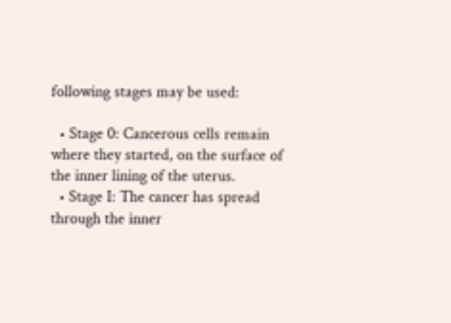following stages may be used:

  • Stage 0: Cancerous cells remain where they started, on the surface of the inner lining of the uterus.
  • Stage I: The cancer has spread through the inner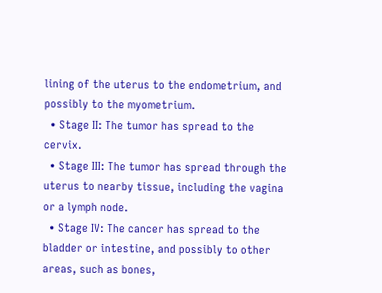lining of the uterus to the endometrium, and possibly to the myometrium.
  • Stage II: The tumor has spread to the cervix.
  • Stage III: The tumor has spread through the uterus to nearby tissue, including the vagina or a lymph node.
  • Stage IV: The cancer has spread to the bladder or intestine, and possibly to other areas, such as bones,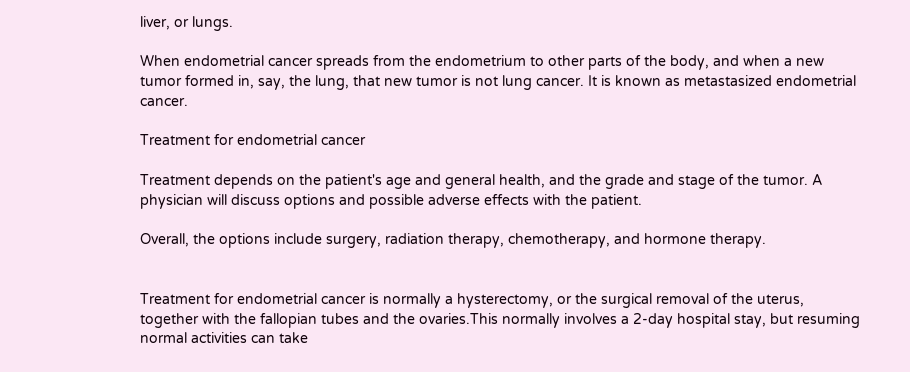liver, or lungs.

When endometrial cancer spreads from the endometrium to other parts of the body, and when a new tumor formed in, say, the lung, that new tumor is not lung cancer. It is known as metastasized endometrial cancer.

Treatment for endometrial cancer

Treatment depends on the patient's age and general health, and the grade and stage of the tumor. A physician will discuss options and possible adverse effects with the patient.

Overall, the options include surgery, radiation therapy, chemotherapy, and hormone therapy.


Treatment for endometrial cancer is normally a hysterectomy, or the surgical removal of the uterus, together with the fallopian tubes and the ovaries.This normally involves a 2-day hospital stay, but resuming normal activities can take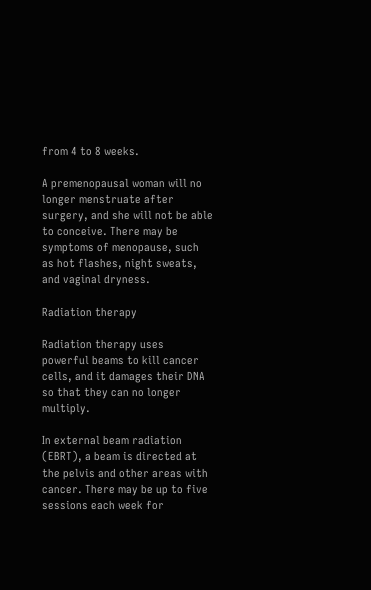from 4 to 8 weeks.

A premenopausal woman will no longer menstruate after surgery, and she will not be able to conceive. There may be symptoms of menopause, such as hot flashes, night sweats, and vaginal dryness.

Radiation therapy

Radiation therapy uses powerful beams to kill cancer cells, and it damages their DNA so that they can no longer multiply.

In external beam radiation (EBRT), a beam is directed at the pelvis and other areas with cancer. There may be up to five sessions each week for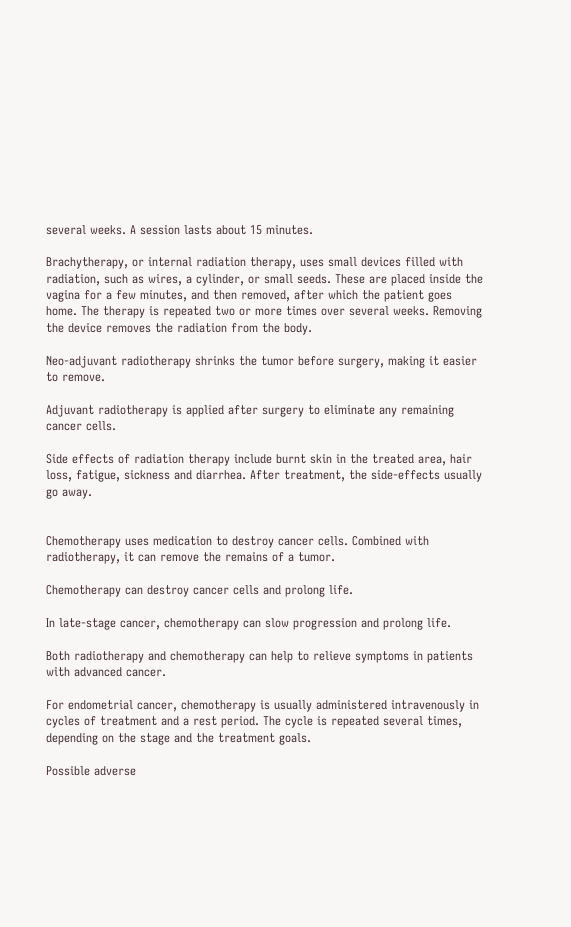several weeks. A session lasts about 15 minutes.

Brachytherapy, or internal radiation therapy, uses small devices filled with radiation, such as wires, a cylinder, or small seeds. These are placed inside the vagina for a few minutes, and then removed, after which the patient goes home. The therapy is repeated two or more times over several weeks. Removing the device removes the radiation from the body.

Neo-adjuvant radiotherapy shrinks the tumor before surgery, making it easier to remove.

Adjuvant radiotherapy is applied after surgery to eliminate any remaining cancer cells.

Side effects of radiation therapy include burnt skin in the treated area, hair loss, fatigue, sickness and diarrhea. After treatment, the side-effects usually go away.


Chemotherapy uses medication to destroy cancer cells. Combined with radiotherapy, it can remove the remains of a tumor.

Chemotherapy can destroy cancer cells and prolong life.

In late-stage cancer, chemotherapy can slow progression and prolong life.

Both radiotherapy and chemotherapy can help to relieve symptoms in patients with advanced cancer.

For endometrial cancer, chemotherapy is usually administered intravenously in cycles of treatment and a rest period. The cycle is repeated several times, depending on the stage and the treatment goals.

Possible adverse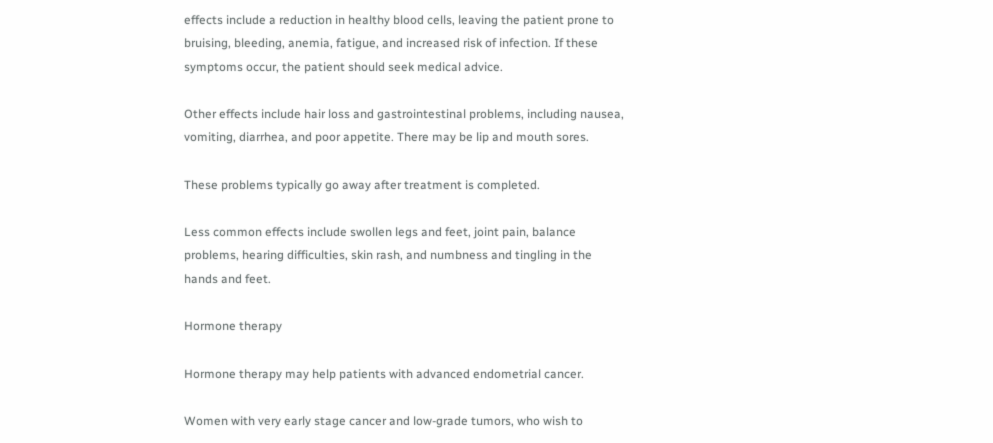effects include a reduction in healthy blood cells, leaving the patient prone to bruising, bleeding, anemia, fatigue, and increased risk of infection. If these symptoms occur, the patient should seek medical advice.

Other effects include hair loss and gastrointestinal problems, including nausea, vomiting, diarrhea, and poor appetite. There may be lip and mouth sores.

These problems typically go away after treatment is completed.

Less common effects include swollen legs and feet, joint pain, balance problems, hearing difficulties, skin rash, and numbness and tingling in the hands and feet.

Hormone therapy

Hormone therapy may help patients with advanced endometrial cancer.

Women with very early stage cancer and low-grade tumors, who wish to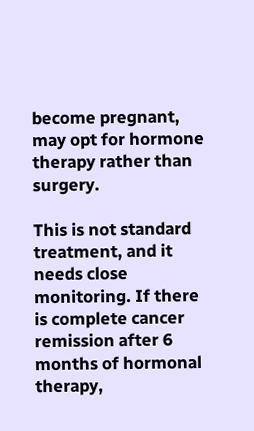become pregnant, may opt for hormone therapy rather than surgery.

This is not standard treatment, and it needs close monitoring. If there is complete cancer remission after 6 months of hormonal therapy,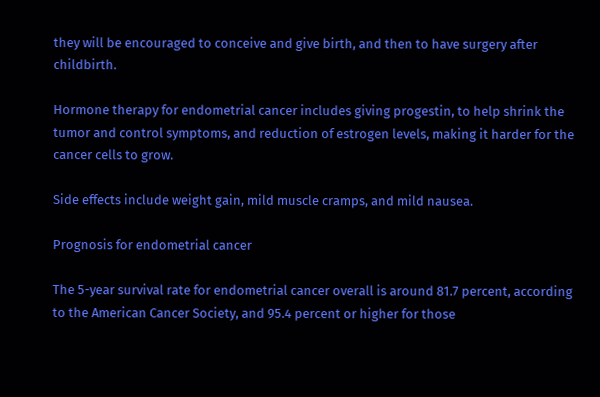they will be encouraged to conceive and give birth, and then to have surgery after childbirth.

Hormone therapy for endometrial cancer includes giving progestin, to help shrink the tumor and control symptoms, and reduction of estrogen levels, making it harder for the cancer cells to grow.

Side effects include weight gain, mild muscle cramps, and mild nausea.

Prognosis for endometrial cancer

The 5-year survival rate for endometrial cancer overall is around 81.7 percent, according to the American Cancer Society, and 95.4 percent or higher for those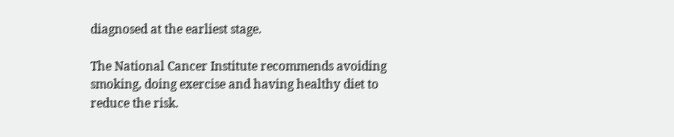diagnosed at the earliest stage.

The National Cancer Institute recommends avoiding smoking, doing exercise and having healthy diet to reduce the risk.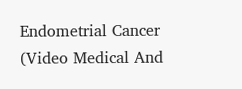Endometrial Cancer (Video Medical And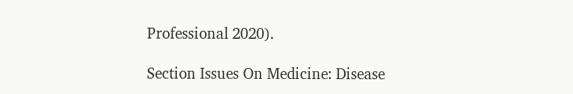Professional 2020).

Section Issues On Medicine: Disease